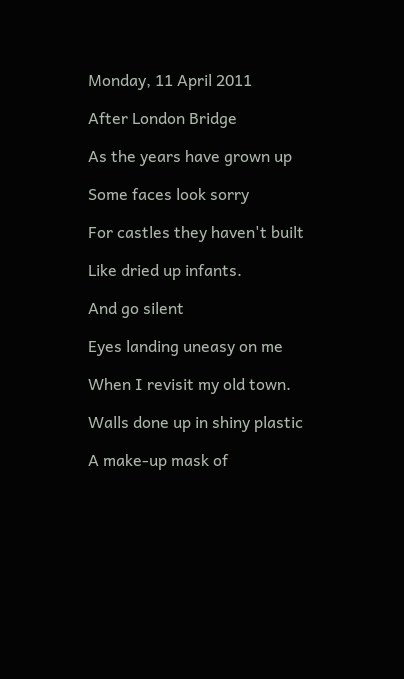Monday, 11 April 2011

After London Bridge

As the years have grown up

Some faces look sorry

For castles they haven't built

Like dried up infants.

And go silent

Eyes landing uneasy on me

When I revisit my old town.

Walls done up in shiny plastic

A make-up mask of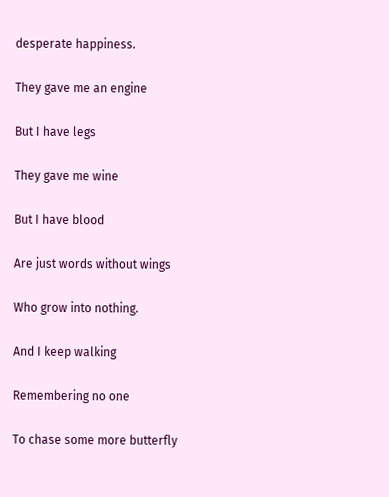desperate happiness.

They gave me an engine

But I have legs

They gave me wine

But I have blood

Are just words without wings

Who grow into nothing.

And I keep walking

Remembering no one

To chase some more butterfly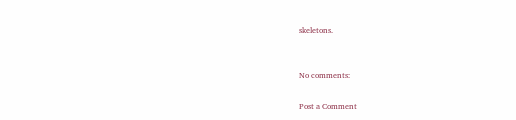skeletons.


No comments:

Post a Comment